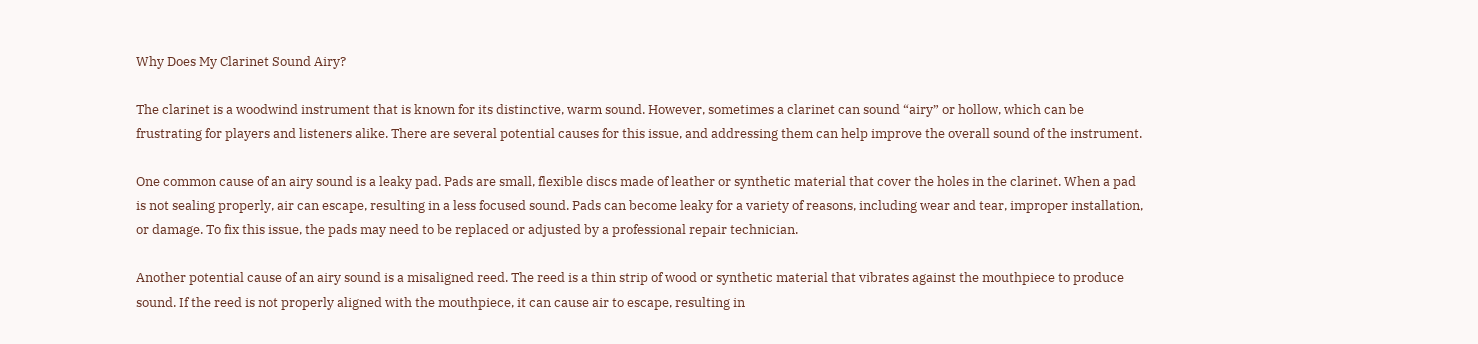Why Does My Clarinet Sound Airy?

The clarinet is a woodwind instrument that is known for its distinctive, warm sound. However, sometimes a clarinet can sound “airy” or hollow, which can be frustrating for players and listeners alike. There are several potential causes for this issue, and addressing them can help improve the overall sound of the instrument.

One common cause of an airy sound is a leaky pad. Pads are small, flexible discs made of leather or synthetic material that cover the holes in the clarinet. When a pad is not sealing properly, air can escape, resulting in a less focused sound. Pads can become leaky for a variety of reasons, including wear and tear, improper installation, or damage. To fix this issue, the pads may need to be replaced or adjusted by a professional repair technician.

Another potential cause of an airy sound is a misaligned reed. The reed is a thin strip of wood or synthetic material that vibrates against the mouthpiece to produce sound. If the reed is not properly aligned with the mouthpiece, it can cause air to escape, resulting in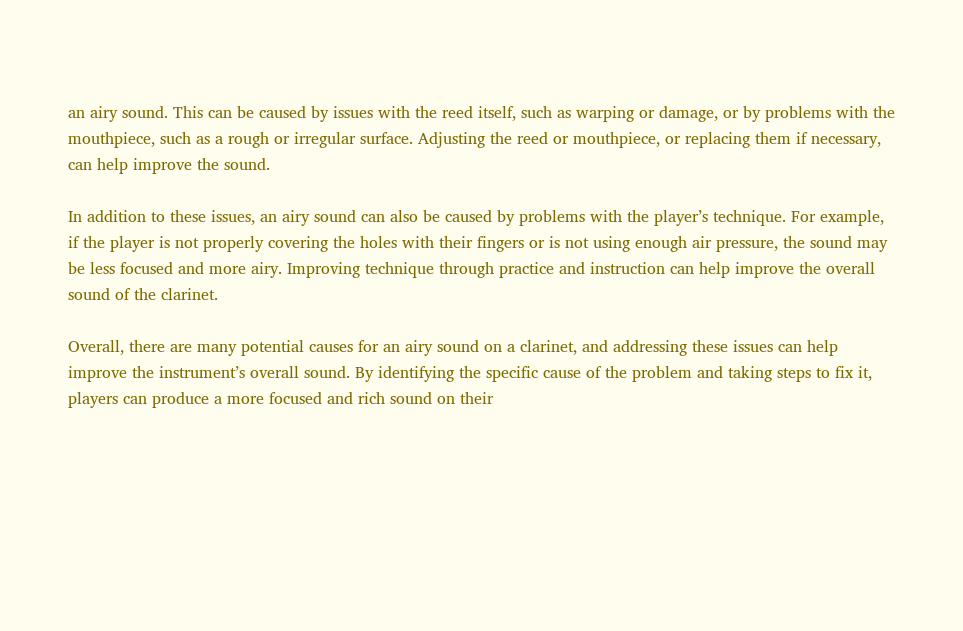an airy sound. This can be caused by issues with the reed itself, such as warping or damage, or by problems with the mouthpiece, such as a rough or irregular surface. Adjusting the reed or mouthpiece, or replacing them if necessary, can help improve the sound.

In addition to these issues, an airy sound can also be caused by problems with the player’s technique. For example, if the player is not properly covering the holes with their fingers or is not using enough air pressure, the sound may be less focused and more airy. Improving technique through practice and instruction can help improve the overall sound of the clarinet.

Overall, there are many potential causes for an airy sound on a clarinet, and addressing these issues can help improve the instrument’s overall sound. By identifying the specific cause of the problem and taking steps to fix it, players can produce a more focused and rich sound on their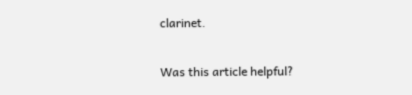clarinet.

Was this article helpful?